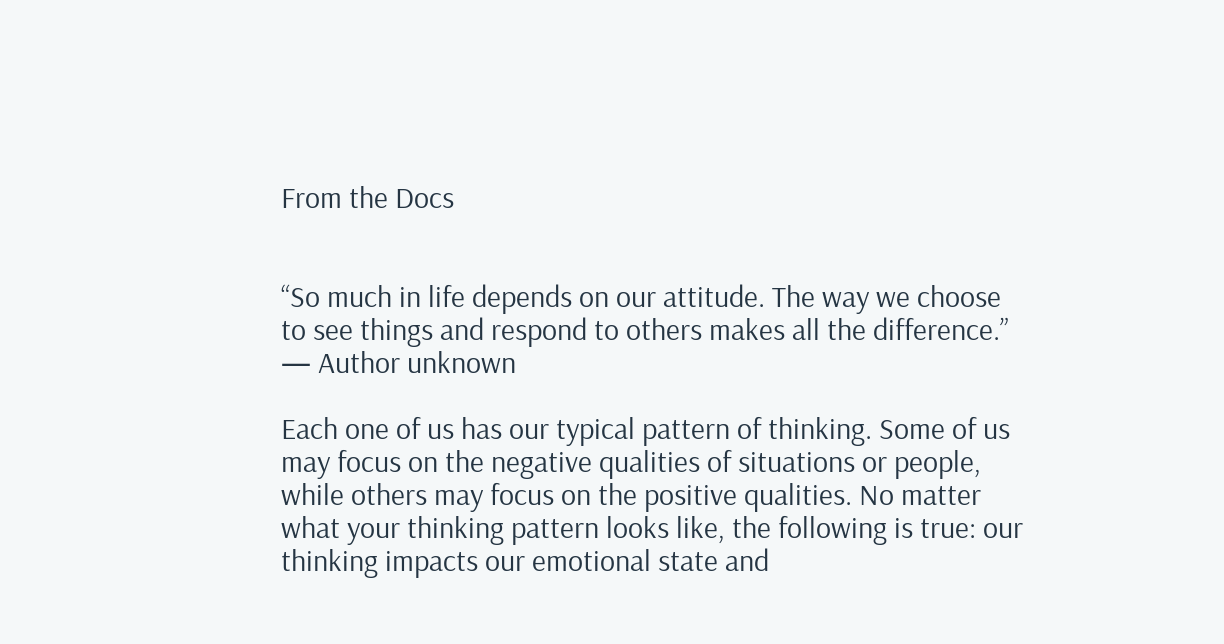From the Docs


“So much in life depends on our attitude. The way we choose to see things and respond to others makes all the difference.” — Author unknown

Each one of us has our typical pattern of thinking. Some of us may focus on the negative qualities of situations or people, while others may focus on the positive qualities. No matter what your thinking pattern looks like, the following is true: our thinking impacts our emotional state and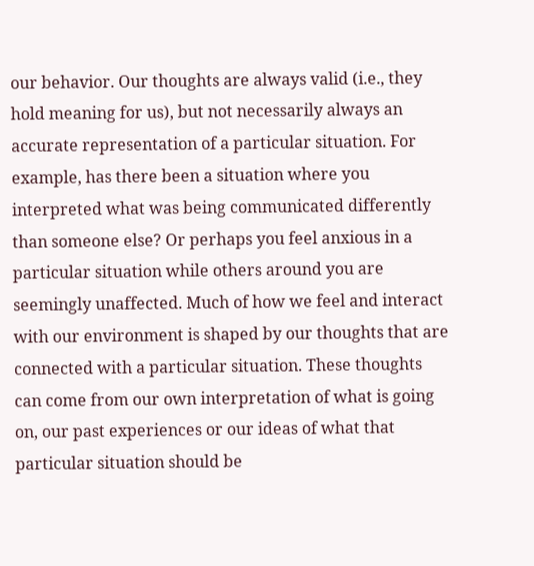our behavior. Our thoughts are always valid (i.e., they hold meaning for us), but not necessarily always an accurate representation of a particular situation. For example, has there been a situation where you interpreted what was being communicated differently than someone else? Or perhaps you feel anxious in a particular situation while others around you are seemingly unaffected. Much of how we feel and interact with our environment is shaped by our thoughts that are connected with a particular situation. These thoughts can come from our own interpretation of what is going on, our past experiences or our ideas of what that particular situation should be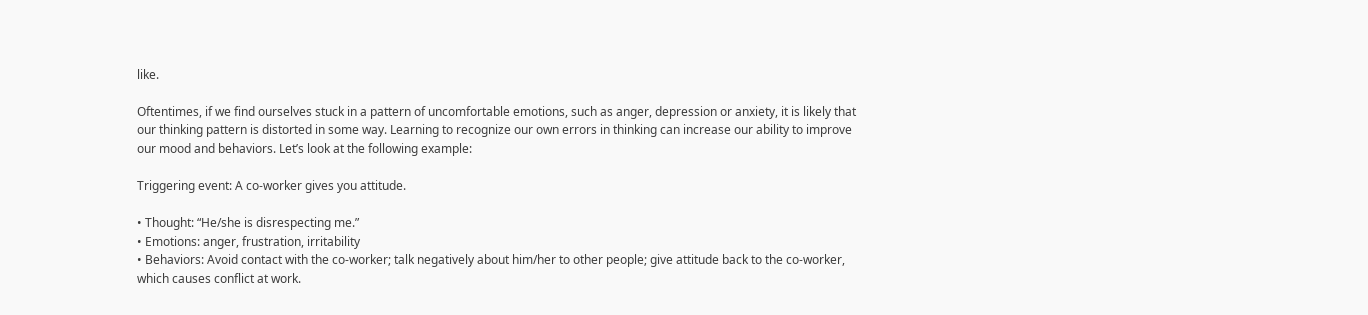like.

Oftentimes, if we find ourselves stuck in a pattern of uncomfortable emotions, such as anger, depression or anxiety, it is likely that our thinking pattern is distorted in some way. Learning to recognize our own errors in thinking can increase our ability to improve our mood and behaviors. Let’s look at the following example:

Triggering event: A co-worker gives you attitude.

• Thought: “He/she is disrespecting me.”
• Emotions: anger, frustration, irritability
• Behaviors: Avoid contact with the co-worker; talk negatively about him/her to other people; give attitude back to the co-worker, which causes conflict at work.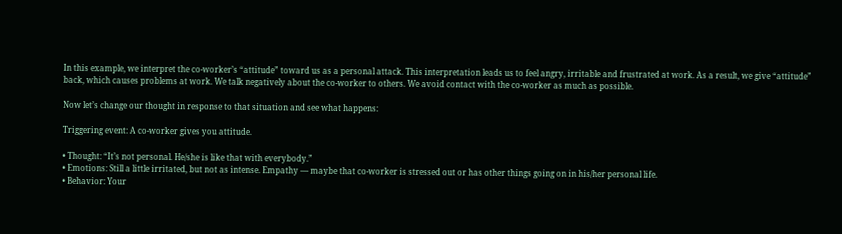In this example, we interpret the co-worker’s “attitude” toward us as a personal attack. This interpretation leads us to feel angry, irritable and frustrated at work. As a result, we give “attitude” back, which causes problems at work. We talk negatively about the co-worker to others. We avoid contact with the co-worker as much as possible.

Now let’s change our thought in response to that situation and see what happens:

Triggering event: A co-worker gives you attitude.

• Thought: “It’s not personal. He/she is like that with everybody.”
• Emotions: Still a little irritated, but not as intense. Empathy — maybe that co-worker is stressed out or has other things going on in his/her personal life.
• Behavior: Your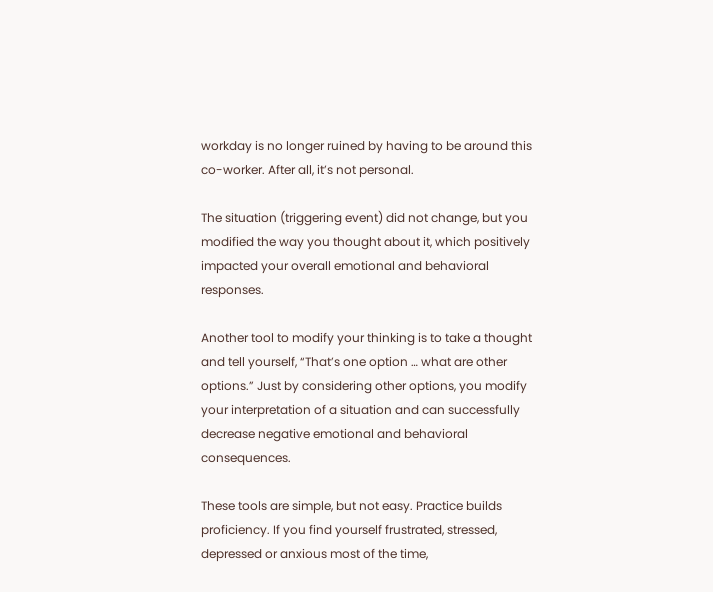workday is no longer ruined by having to be around this co-worker. After all, it’s not personal.

The situation (triggering event) did not change, but you modified the way you thought about it, which positively impacted your overall emotional and behavioral responses.

Another tool to modify your thinking is to take a thought and tell yourself, “That’s one option … what are other options.” Just by considering other options, you modify your interpretation of a situation and can successfully decrease negative emotional and behavioral consequences.

These tools are simple, but not easy. Practice builds proficiency. If you find yourself frustrated, stressed, depressed or anxious most of the time,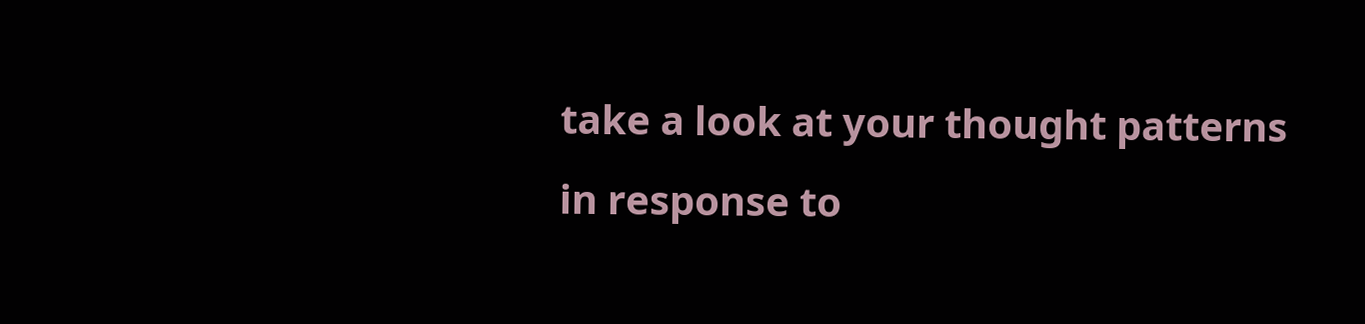take a look at your thought patterns in response to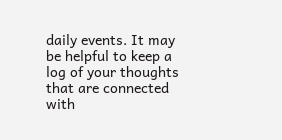daily events. It may be helpful to keep a log of your thoughts that are connected with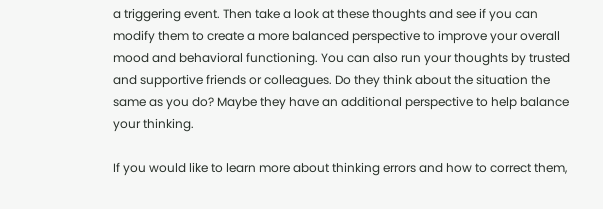a triggering event. Then take a look at these thoughts and see if you can modify them to create a more balanced perspective to improve your overall mood and behavioral functioning. You can also run your thoughts by trusted and supportive friends or colleagues. Do they think about the situation the same as you do? Maybe they have an additional perspective to help balance your thinking.

If you would like to learn more about thinking errors and how to correct them,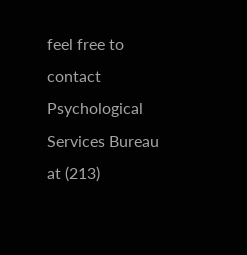feel free to contact Psychological Services Bureau at (213)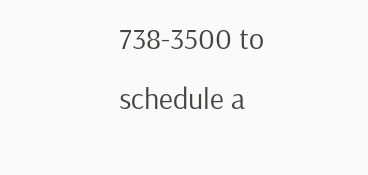738-3500 to schedule a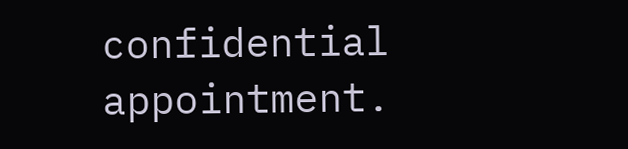confidential appointment.